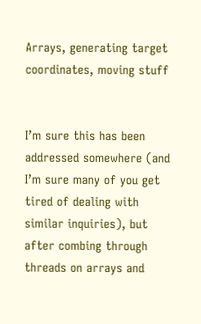Arrays, generating target coordinates, moving stuff


I’m sure this has been addressed somewhere (and I’m sure many of you get tired of dealing with similar inquiries), but after combing through threads on arrays and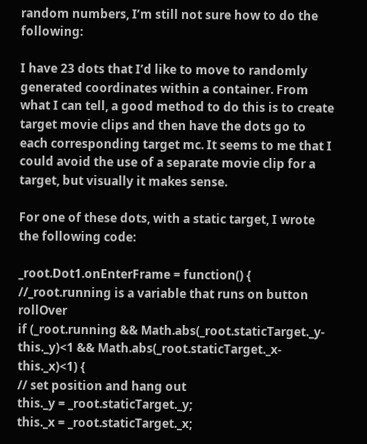random numbers, I’m still not sure how to do the following:

I have 23 dots that I’d like to move to randomly generated coordinates within a container. From what I can tell, a good method to do this is to create target movie clips and then have the dots go to each corresponding target mc. It seems to me that I could avoid the use of a separate movie clip for a target, but visually it makes sense.

For one of these dots, with a static target, I wrote the following code:

_root.Dot1.onEnterFrame = function() {
//_root.running is a variable that runs on button rollOver
if (_root.running && Math.abs(_root.staticTarget._y-this._y)<1 && Math.abs(_root.staticTarget._x-this._x)<1) {
// set position and hang out
this._y = _root.staticTarget._y;
this._x = _root.staticTarget._x;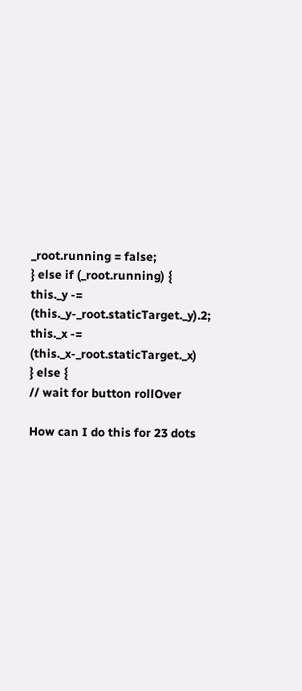_root.running = false;
} else if (_root.running) {
this._y -= (this._y-_root.staticTarget._y).2;
this._x -= (this._x-_root.staticTarget._x)
} else {
// wait for button rollOver

How can I do this for 23 dots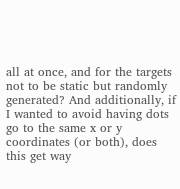all at once, and for the targets not to be static but randomly generated? And additionally, if I wanted to avoid having dots go to the same x or y coordinates (or both), does this get way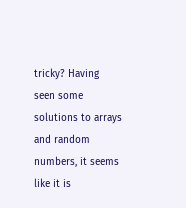tricky? Having seen some solutions to arrays and random numbers, it seems like it is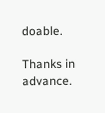doable.

Thanks in advance.